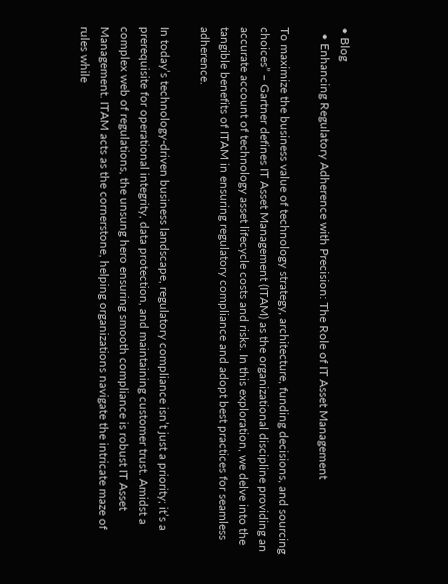• Blog
  • Enhancing Regulatory Adherence with Precision: The Role of IT Asset Management

To maximize the business value of technology strategy, architecture, funding decisions, and sourcing choices” – Gartner defines IT Asset Management (ITAM) as the organizational discipline providing an accurate account of technology asset lifecycle costs and risks. In this exploration, we delve into the tangible benefits of ITAM in ensuring regulatory compliance and adopt best practices for seamless adherence.

In today’s technology-driven business landscape, regulatory compliance isn’t just a priority; it’s a prerequisite for operational integrity, data protection, and maintaining customer trust. Amidst a complex web of regulations, the unsung hero ensuring smooth compliance is robust IT Asset Management. ITAM acts as the cornerstone, helping organizations navigate the intricate maze of rules while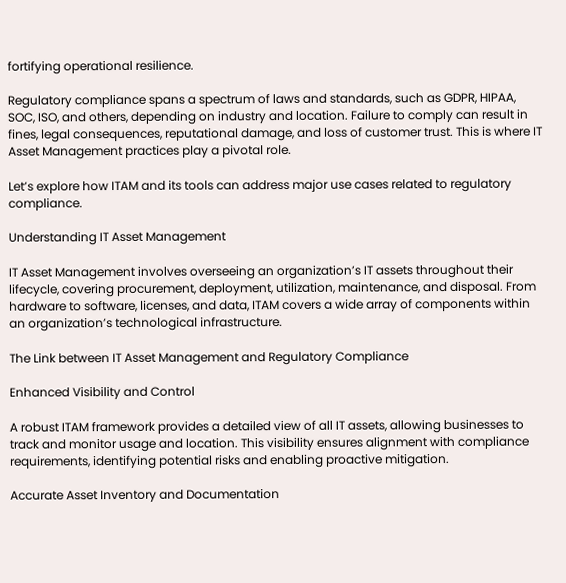fortifying operational resilience.

Regulatory compliance spans a spectrum of laws and standards, such as GDPR, HIPAA, SOC, ISO, and others, depending on industry and location. Failure to comply can result in fines, legal consequences, reputational damage, and loss of customer trust. This is where IT Asset Management practices play a pivotal role.

Let’s explore how ITAM and its tools can address major use cases related to regulatory compliance.

Understanding IT Asset Management

IT Asset Management involves overseeing an organization’s IT assets throughout their lifecycle, covering procurement, deployment, utilization, maintenance, and disposal. From hardware to software, licenses, and data, ITAM covers a wide array of components within an organization’s technological infrastructure.

The Link between IT Asset Management and Regulatory Compliance

Enhanced Visibility and Control

A robust ITAM framework provides a detailed view of all IT assets, allowing businesses to track and monitor usage and location. This visibility ensures alignment with compliance requirements, identifying potential risks and enabling proactive mitigation.

Accurate Asset Inventory and Documentation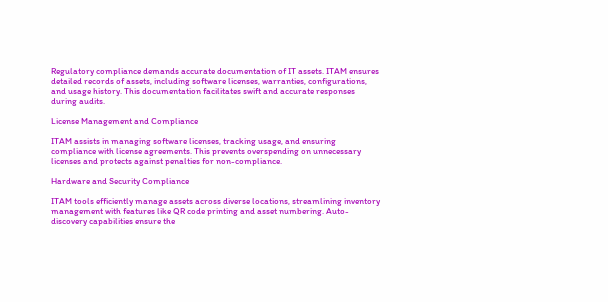Regulatory compliance demands accurate documentation of IT assets. ITAM ensures detailed records of assets, including software licenses, warranties, configurations, and usage history. This documentation facilitates swift and accurate responses during audits.

License Management and Compliance

ITAM assists in managing software licenses, tracking usage, and ensuring compliance with license agreements. This prevents overspending on unnecessary licenses and protects against penalties for non-compliance.

Hardware and Security Compliance

ITAM tools efficiently manage assets across diverse locations, streamlining inventory management with features like QR code printing and asset numbering. Auto-discovery capabilities ensure the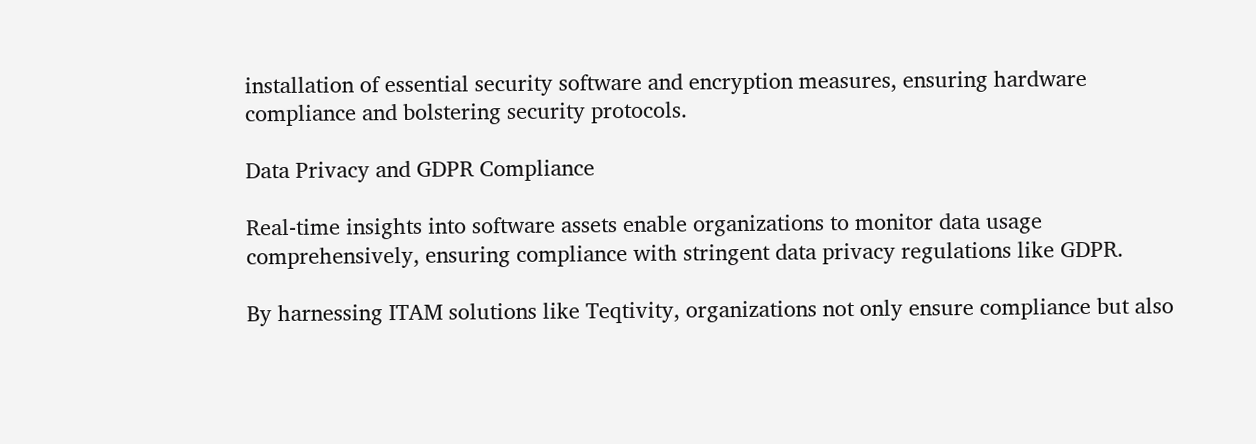installation of essential security software and encryption measures, ensuring hardware compliance and bolstering security protocols.

Data Privacy and GDPR Compliance

Real-time insights into software assets enable organizations to monitor data usage comprehensively, ensuring compliance with stringent data privacy regulations like GDPR.

By harnessing ITAM solutions like Teqtivity, organizations not only ensure compliance but also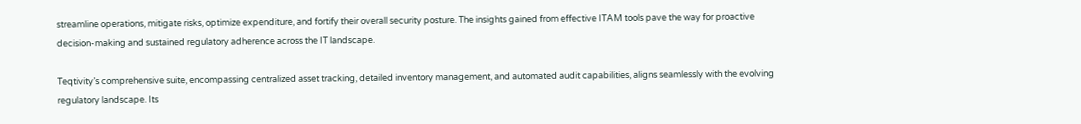streamline operations, mitigate risks, optimize expenditure, and fortify their overall security posture. The insights gained from effective ITAM tools pave the way for proactive decision-making and sustained regulatory adherence across the IT landscape.

Teqtivity’s comprehensive suite, encompassing centralized asset tracking, detailed inventory management, and automated audit capabilities, aligns seamlessly with the evolving regulatory landscape. Its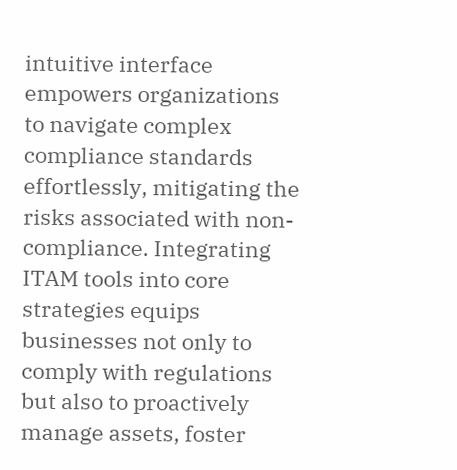intuitive interface empowers organizations to navigate complex compliance standards effortlessly, mitigating the risks associated with non-compliance. Integrating ITAM tools into core strategies equips businesses not only to comply with regulations but also to proactively manage assets, foster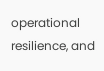operational resilience, and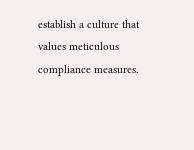establish a culture that values meticulous compliance measures.